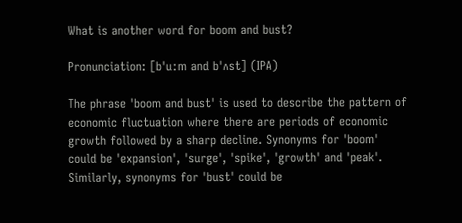What is another word for boom and bust?

Pronunciation: [bˈuːm and bˈʌst] (IPA)

The phrase 'boom and bust' is used to describe the pattern of economic fluctuation where there are periods of economic growth followed by a sharp decline. Synonyms for 'boom' could be 'expansion', 'surge', 'spike', 'growth' and 'peak'. Similarly, synonyms for 'bust' could be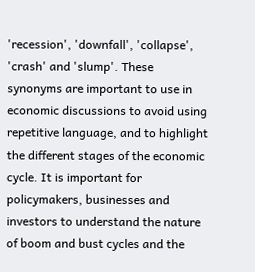'recession', 'downfall', 'collapse', 'crash' and 'slump'. These synonyms are important to use in economic discussions to avoid using repetitive language, and to highlight the different stages of the economic cycle. It is important for policymakers, businesses and investors to understand the nature of boom and bust cycles and the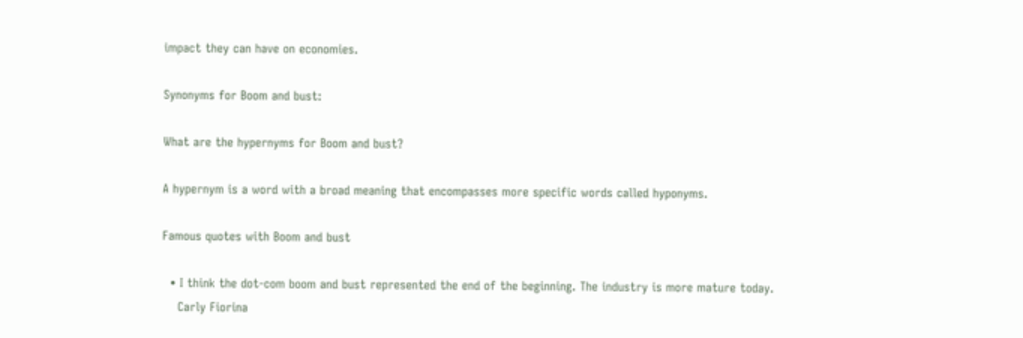impact they can have on economies.

Synonyms for Boom and bust:

What are the hypernyms for Boom and bust?

A hypernym is a word with a broad meaning that encompasses more specific words called hyponyms.

Famous quotes with Boom and bust

  • I think the dot-com boom and bust represented the end of the beginning. The industry is more mature today.
    Carly Fiorina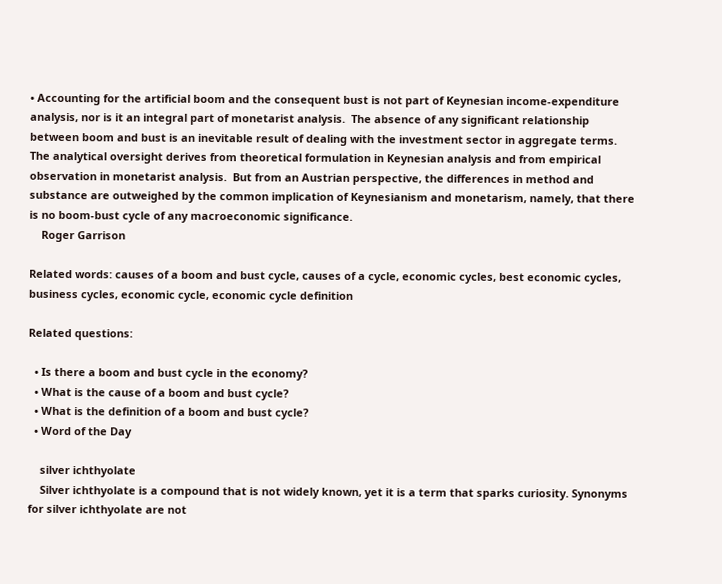• Accounting for the artificial boom and the consequent bust is not part of Keynesian income-expenditure analysis, nor is it an integral part of monetarist analysis.  The absence of any significant relationship between boom and bust is an inevitable result of dealing with the investment sector in aggregate terms.  The analytical oversight derives from theoretical formulation in Keynesian analysis and from empirical observation in monetarist analysis.  But from an Austrian perspective, the differences in method and substance are outweighed by the common implication of Keynesianism and monetarism, namely, that there is no boom-bust cycle of any macroeconomic significance.
    Roger Garrison

Related words: causes of a boom and bust cycle, causes of a cycle, economic cycles, best economic cycles, business cycles, economic cycle, economic cycle definition

Related questions:

  • Is there a boom and bust cycle in the economy?
  • What is the cause of a boom and bust cycle?
  • What is the definition of a boom and bust cycle?
  • Word of the Day

    silver ichthyolate
    Silver ichthyolate is a compound that is not widely known, yet it is a term that sparks curiosity. Synonyms for silver ichthyolate are not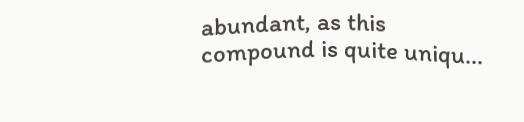abundant, as this compound is quite uniqu...